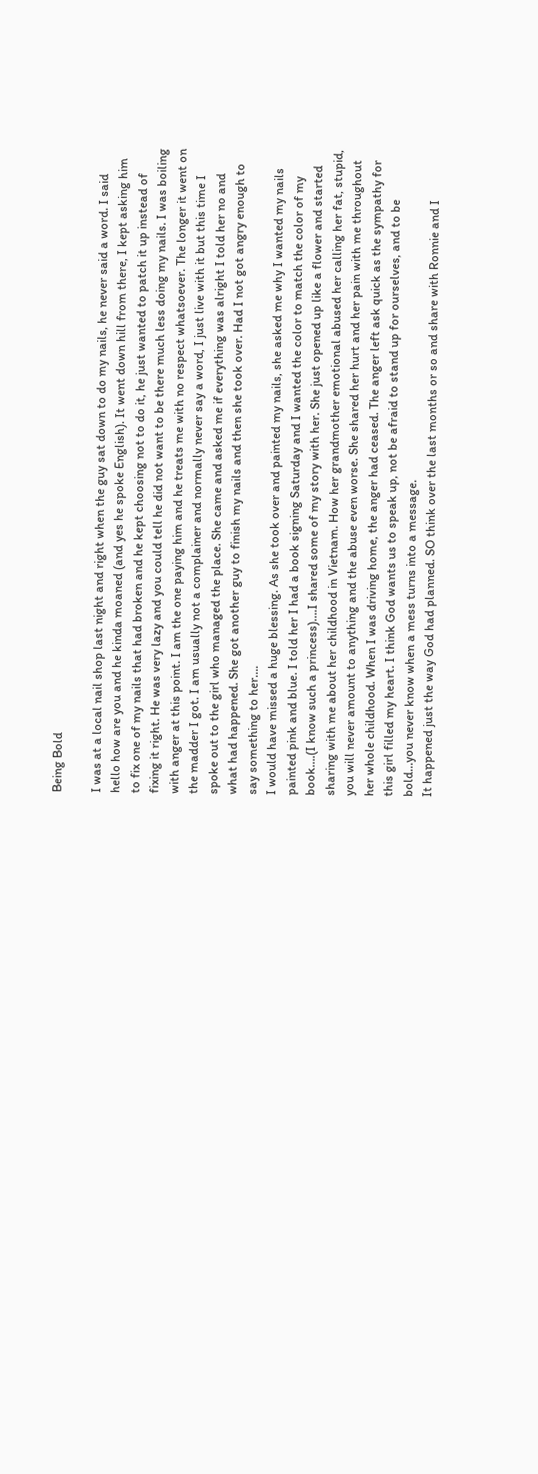Being Bold

I was at a local nail shop last night and right when the guy sat down to do my nails, he never said a word. I said hello how are you and he kinda moaned (and yes he spoke English). It went down hill from there, I kept asking him to fix one of my nails that had broken and he kept choosing not to do it, he just wanted to patch it up instead of fixing it right. He was very lazy and you could tell he did not want to be there much less doing my nails. I was boiling with anger at this point. I am the one paying him and he treats me with no respect whatsoever. The longer it went on the madder I got. I am usually not a complainer and normally never say a word, I just live with it but this time I spoke out to the girl who managed the place. She came and asked me if everything was alright I told her no and what had happened. She got another guy to finish my nails and then she took over. Had I not got angry enough to say something to her….
I would have missed a huge blessing. As she took over and painted my nails, she asked me why I wanted my nails painted pink and blue. I told her I had a book signing Saturday and I wanted the color to match the color of my book….(I know such a princess)….I shared some of my story with her. She just opened up like a flower and started sharing with me about her childhood in Vietnam. How her grandmother emotional abused her calling her fat, stupid, you will never amount to anything and the abuse even worse. She shared her hurt and her pain with me throughout her whole childhood. When I was driving home, the anger had ceased. The anger left ask quick as the sympathy for this girl filled my heart. I think God wants us to speak up, not be afraid to stand up for ourselves, and to be bold…you never know when a mess turns into a message.
It happened just the way God had planned. SO think over the last months or so and share with Ronnie and I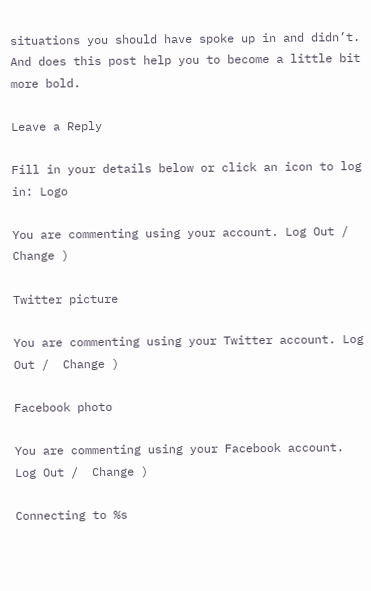situations you should have spoke up in and didn’t. And does this post help you to become a little bit more bold.

Leave a Reply

Fill in your details below or click an icon to log in: Logo

You are commenting using your account. Log Out /  Change )

Twitter picture

You are commenting using your Twitter account. Log Out /  Change )

Facebook photo

You are commenting using your Facebook account. Log Out /  Change )

Connecting to %s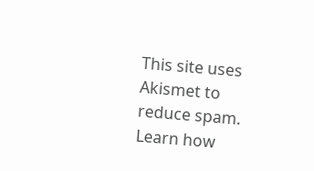This site uses Akismet to reduce spam. Learn how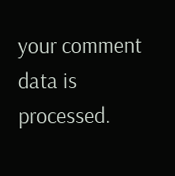your comment data is processed.